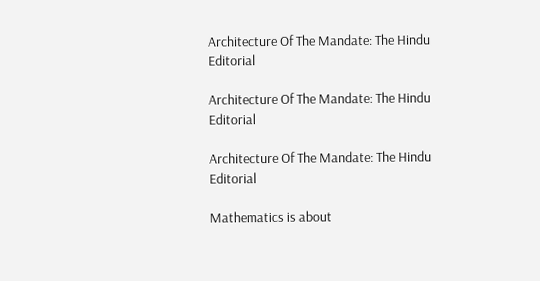Architecture Of The Mandate: The Hindu Editorial

Architecture Of The Mandate: The Hindu Editorial

Architecture Of The Mandate: The Hindu Editorial

Mathematics is about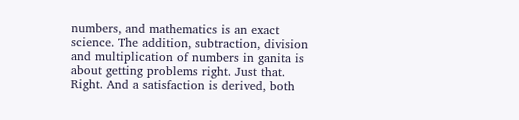numbers, and mathematics is an exact science. The addition, subtraction, division and multiplication of numbers in ganita is about getting problems right. Just that. Right. And a satisfaction is derived, both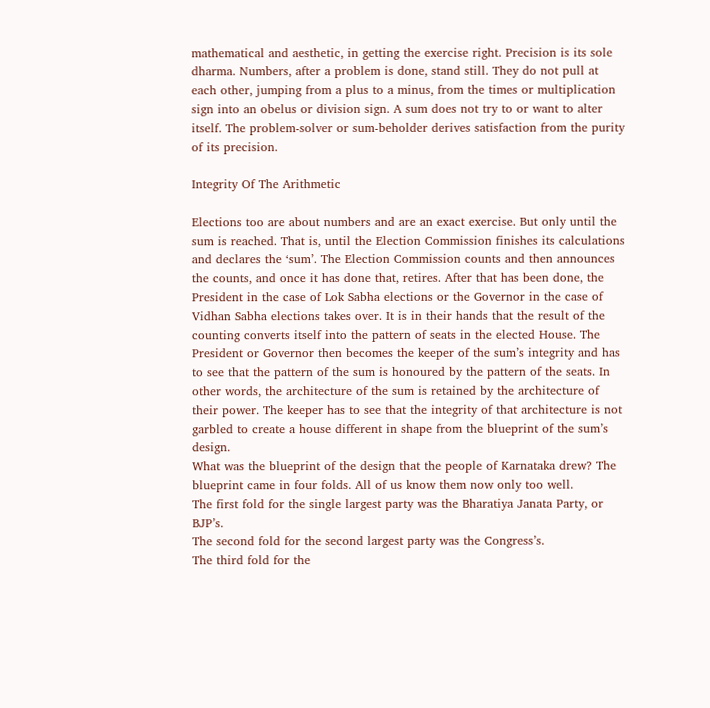mathematical and aesthetic, in getting the exercise right. Precision is its sole dharma. Numbers, after a problem is done, stand still. They do not pull at each other, jumping from a plus to a minus, from the times or multiplication sign into an obelus or division sign. A sum does not try to or want to alter itself. The problem-solver or sum-beholder derives satisfaction from the purity of its precision.

Integrity Of The Arithmetic

Elections too are about numbers and are an exact exercise. But only until the sum is reached. That is, until the Election Commission finishes its calculations and declares the ‘sum’. The Election Commission counts and then announces the counts, and once it has done that, retires. After that has been done, the President in the case of Lok Sabha elections or the Governor in the case of Vidhan Sabha elections takes over. It is in their hands that the result of the counting converts itself into the pattern of seats in the elected House. The President or Governor then becomes the keeper of the sum’s integrity and has to see that the pattern of the sum is honoured by the pattern of the seats. In other words, the architecture of the sum is retained by the architecture of their power. The keeper has to see that the integrity of that architecture is not garbled to create a house different in shape from the blueprint of the sum’s design.
What was the blueprint of the design that the people of Karnataka drew? The blueprint came in four folds. All of us know them now only too well.
The first fold for the single largest party was the Bharatiya Janata Party, or BJP’s.
The second fold for the second largest party was the Congress’s.
The third fold for the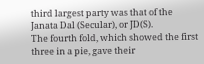third largest party was that of the Janata Dal (Secular), or JD(S).
The fourth fold, which showed the first three in a pie, gave their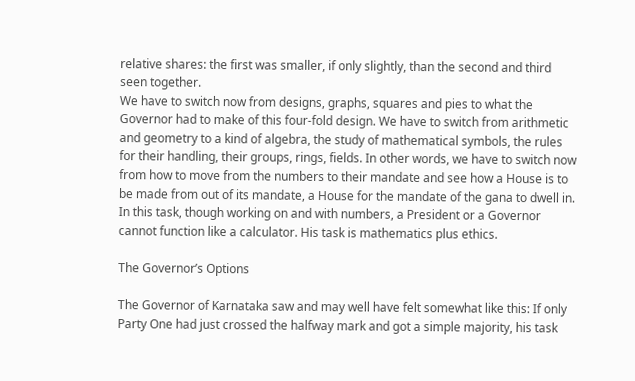relative shares: the first was smaller, if only slightly, than the second and third seen together.
We have to switch now from designs, graphs, squares and pies to what the Governor had to make of this four-fold design. We have to switch from arithmetic and geometry to a kind of algebra, the study of mathematical symbols, the rules for their handling, their groups, rings, fields. In other words, we have to switch now from how to move from the numbers to their mandate and see how a House is to be made from out of its mandate, a House for the mandate of the gana to dwell in. In this task, though working on and with numbers, a President or a Governor cannot function like a calculator. His task is mathematics plus ethics.

The Governor’s Options

The Governor of Karnataka saw and may well have felt somewhat like this: If only Party One had just crossed the halfway mark and got a simple majority, his task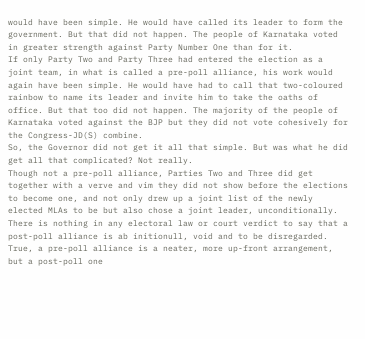would have been simple. He would have called its leader to form the government. But that did not happen. The people of Karnataka voted in greater strength against Party Number One than for it.
If only Party Two and Party Three had entered the election as a joint team, in what is called a pre-poll alliance, his work would again have been simple. He would have had to call that two-coloured rainbow to name its leader and invite him to take the oaths of office. But that too did not happen. The majority of the people of Karnataka voted against the BJP but they did not vote cohesively for the Congress-JD(S) combine.
So, the Governor did not get it all that simple. But was what he did get all that complicated? Not really.
Though not a pre-poll alliance, Parties Two and Three did get together with a verve and vim they did not show before the elections to become one, and not only drew up a joint list of the newly elected MLAs to be but also chose a joint leader, unconditionally. There is nothing in any electoral law or court verdict to say that a post-poll alliance is ab initionull, void and to be disregarded. True, a pre-poll alliance is a neater, more up-front arrangement, but a post-poll one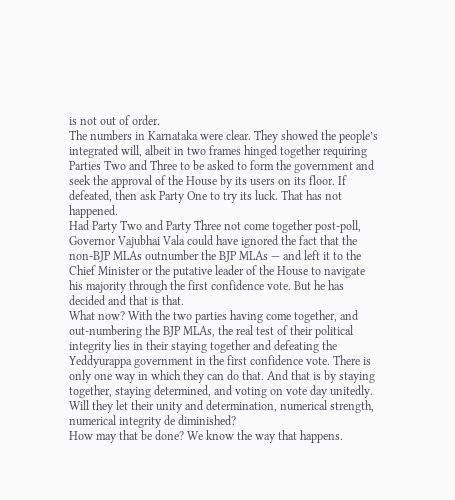is not out of order.
The numbers in Karnataka were clear. They showed the people’s integrated will, albeit in two frames hinged together requiring Parties Two and Three to be asked to form the government and seek the approval of the House by its users on its floor. If defeated, then ask Party One to try its luck. That has not happened.
Had Party Two and Party Three not come together post-poll, Governor Vajubhai Vala could have ignored the fact that the non-BJP MLAs outnumber the BJP MLAs — and left it to the Chief Minister or the putative leader of the House to navigate his majority through the first confidence vote. But he has decided and that is that.
What now? With the two parties having come together, and out-numbering the BJP MLAs, the real test of their political integrity lies in their staying together and defeating the Yeddyurappa government in the first confidence vote. There is only one way in which they can do that. And that is by staying together, staying determined, and voting on vote day unitedly. Will they let their unity and determination, numerical strength, numerical integrity de diminished?
How may that be done? We know the way that happens.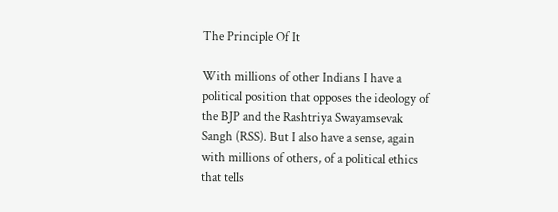The Principle Of It

With millions of other Indians I have a political position that opposes the ideology of the BJP and the Rashtriya Swayamsevak Sangh (RSS). But I also have a sense, again with millions of others, of a political ethics that tells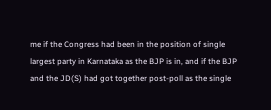me if the Congress had been in the position of single largest party in Karnataka as the BJP is in, and if the BJP and the JD(S) had got together post-poll as the single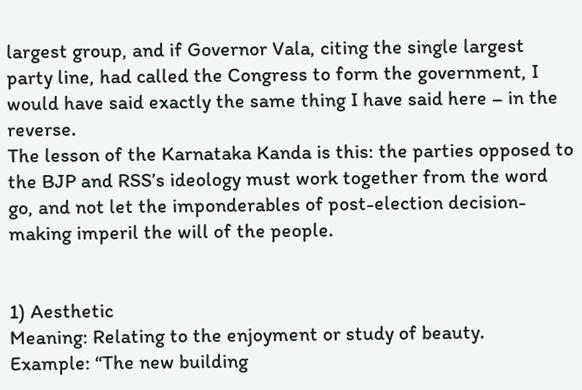largest group, and if Governor Vala, citing the single largest party line, had called the Congress to form the government, I would have said exactly the same thing I have said here – in the reverse.
The lesson of the Karnataka Kanda is this: the parties opposed to the BJP and RSS’s ideology must work together from the word go, and not let the imponderables of post-election decision-making imperil the will of the people.


1) Aesthetic
Meaning: Relating to the enjoyment or study of beauty.
Example: “The new building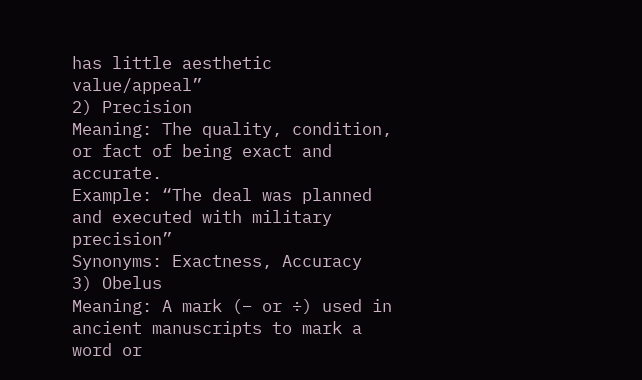has little aesthetic value/appeal”
2) Precision
Meaning: The quality, condition, or fact of being exact and accurate.
Example: “The deal was planned and executed with military precision”
Synonyms: Exactness, Accuracy
3) Obelus
Meaning: A mark (– or ÷) used in ancient manuscripts to mark a word or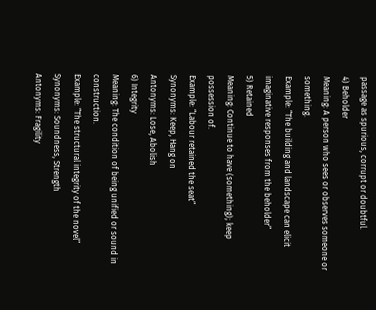passage as spurious, corrupt or doubtful.
4) Beholder
Meaning: A person who sees or observes someone or something.
Example: “The building and landscape can elicit imaginative responses from the beholder”
5) Retained
Meaning: Continue to have (something); keep possession of.
Example: “Labour retained the seat”
Synonyms: Keep, Hang on
Antonyms: Lose, Abolish
6) Integrity
Meaning: The condition of being unified or sound in construction.
Example: “The structural integrity of the novel”
Synonyms: Soundness, Strength
Antonyms: Fragility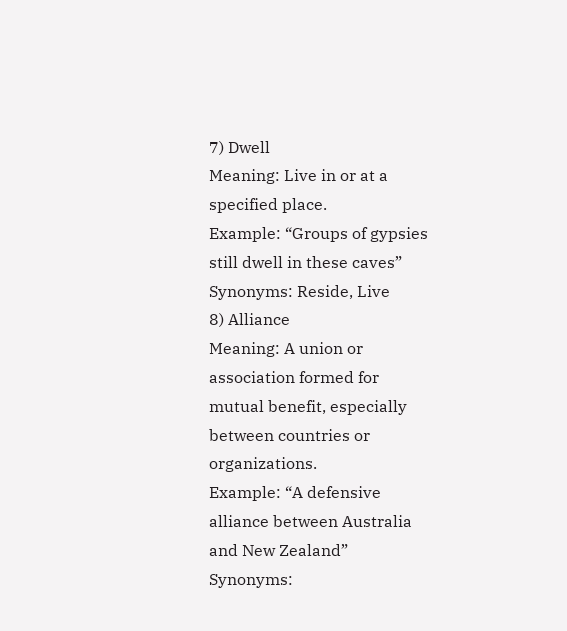7) Dwell
Meaning: Live in or at a specified place.
Example: “Groups of gypsies still dwell in these caves”
Synonyms: Reside, Live
8) Alliance
Meaning: A union or association formed for mutual benefit, especially between countries or organizations.
Example: “A defensive alliance between Australia and New Zealand”
Synonyms: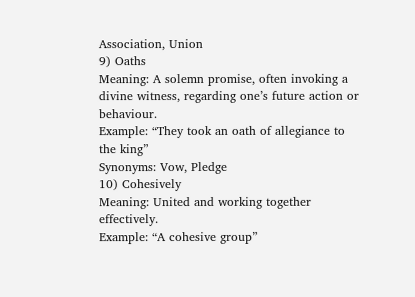Association, Union
9) Oaths
Meaning: A solemn promise, often invoking a divine witness, regarding one’s future action or behaviour.
Example: “They took an oath of allegiance to the king”
Synonyms: Vow, Pledge
10) Cohesively
Meaning: United and working together effectively.
Example: “A cohesive group”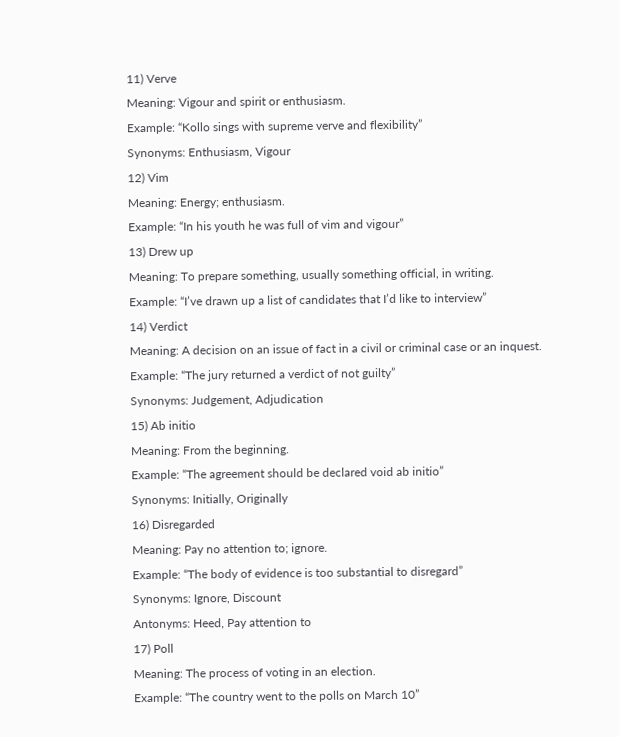11) Verve
Meaning: Vigour and spirit or enthusiasm.
Example: “Kollo sings with supreme verve and flexibility”
Synonyms: Enthusiasm, Vigour
12) Vim
Meaning: Energy; enthusiasm.
Example: “In his youth he was full of vim and vigour”
13) Drew up
Meaning: To prepare something, usually something official, in writing.
Example: “I’ve drawn up a list of candidates that I’d like to interview”
14) Verdict
Meaning: A decision on an issue of fact in a civil or criminal case or an inquest.
Example: “The jury returned a verdict of not guilty”
Synonyms: Judgement, Adjudication
15) Ab initio
Meaning: From the beginning.
Example: “The agreement should be declared void ab initio”
Synonyms: Initially, Originally
16) Disregarded
Meaning: Pay no attention to; ignore.
Example: “The body of evidence is too substantial to disregard”
Synonyms: Ignore, Discount
Antonyms: Heed, Pay attention to
17) Poll
Meaning: The process of voting in an election.
Example: “The country went to the polls on March 10”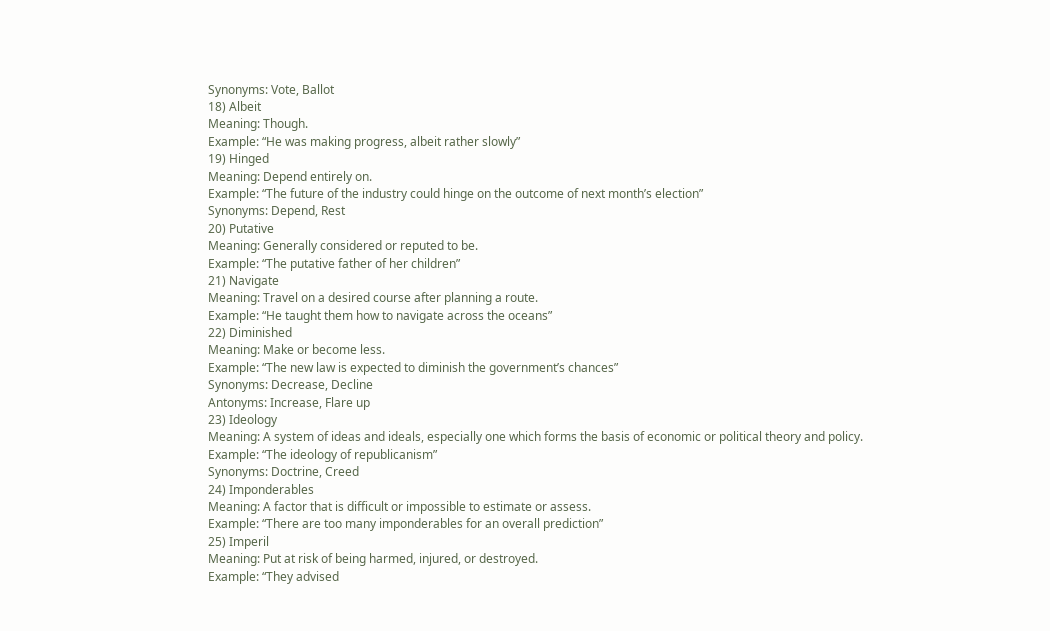Synonyms: Vote, Ballot
18) Albeit
Meaning: Though.
Example: “He was making progress, albeit rather slowly”
19) Hinged
Meaning: Depend entirely on.
Example: “The future of the industry could hinge on the outcome of next month’s election”
Synonyms: Depend, Rest
20) Putative
Meaning: Generally considered or reputed to be.
Example: “The putative father of her children”
21) Navigate
Meaning: Travel on a desired course after planning a route.
Example: “He taught them how to navigate across the oceans”
22) Diminished
Meaning: Make or become less.
Example: “The new law is expected to diminish the government’s chances”
Synonyms: Decrease, Decline
Antonyms: Increase, Flare up
23) Ideology
Meaning: A system of ideas and ideals, especially one which forms the basis of economic or political theory and policy.
Example: “The ideology of republicanism”
Synonyms: Doctrine, Creed
24) Imponderables
Meaning: A factor that is difficult or impossible to estimate or assess.
Example: “There are too many imponderables for an overall prediction”
25) Imperil
Meaning: Put at risk of being harmed, injured, or destroyed.
Example: “They advised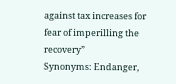against tax increases for fear of imperilling the recovery”
Synonyms: Endanger,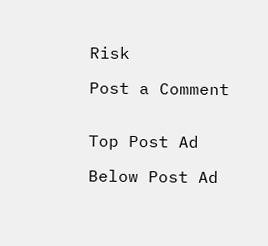Risk

Post a Comment


Top Post Ad

Below Post Ad